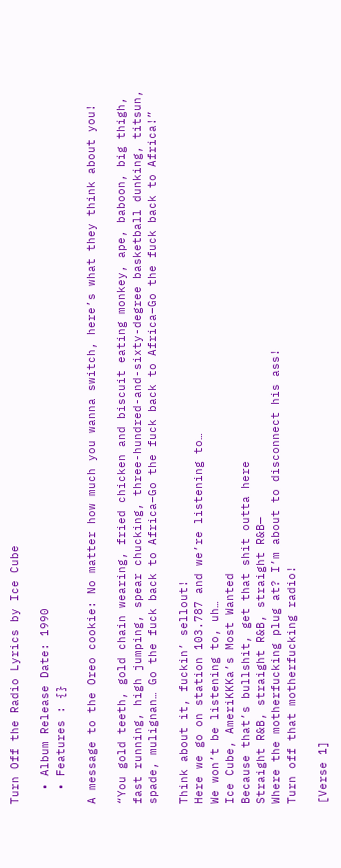Turn Off the Radio Lyrics by Ice Cube

  • Album Release Date: 1990
  • Features : {}

A message to the Oreo cookie: No matter how much you wanna switch, here’s what they think about you!

“You gold teeth, gold chain wearing, fried chicken and biscuit eating monkey, ape, baboon, big thigh, fast running, high jumping, spear chucking, three-hundred-and-sixty-degree basketball dunking, titsun, spade, mulignan… Go the fuck back to Africa–Go the fuck back to Africa–Go the fuck back to Africa!”

Think about it, fuckin’ sellout!
Here we go on station 103.787 and we’re listening to…
We won’t be listening to, uh…
Ice Cube, AmeriKKKa’s Most Wanted
Because that’s bullshit, get that shit outta here
Straight R&B, straight R&B, straight R&B—
Where the motherfucking plug at? I’m about to disconnect his ass!
Turn off that motherfucking radio!

[Verse 1]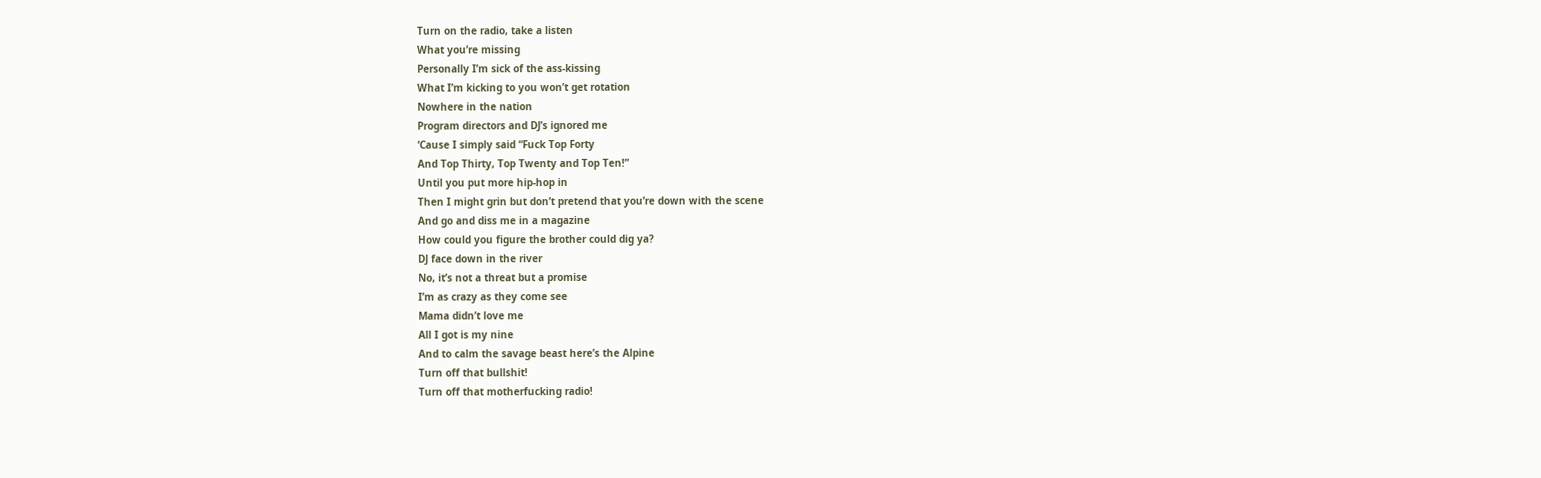Turn on the radio, take a listen
What you’re missing
Personally I’m sick of the ass-kissing
What I’m kicking to you won’t get rotation
Nowhere in the nation
Program directors and DJ’s ignored me
‘Cause I simply said “Fuck Top Forty
And Top Thirty, Top Twenty and Top Ten!”
Until you put more hip-hop in
Then I might grin but don’t pretend that you’re down with the scene
And go and diss me in a magazine
How could you figure the brother could dig ya?
DJ face down in the river
No, it’s not a threat but a promise
I’m as crazy as they come see
Mama didn’t love me
All I got is my nine
And to calm the savage beast here’s the Alpine
Turn off that bullshit!
Turn off that motherfucking radio!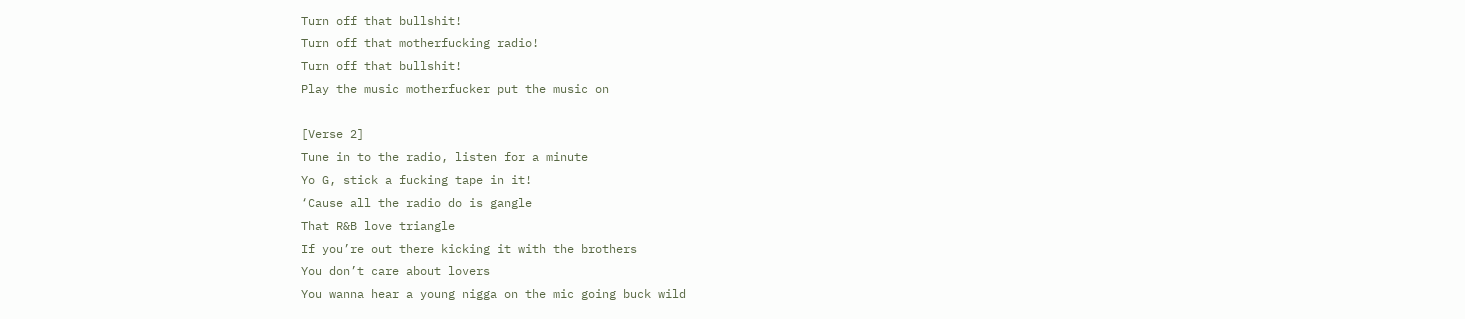Turn off that bullshit!
Turn off that motherfucking radio!
Turn off that bullshit!
Play the music motherfucker put the music on

[Verse 2]
Tune in to the radio, listen for a minute
Yo G, stick a fucking tape in it!
‘Cause all the radio do is gangle
That R&B love triangle
If you’re out there kicking it with the brothers
You don’t care about lovers
You wanna hear a young nigga on the mic going buck wild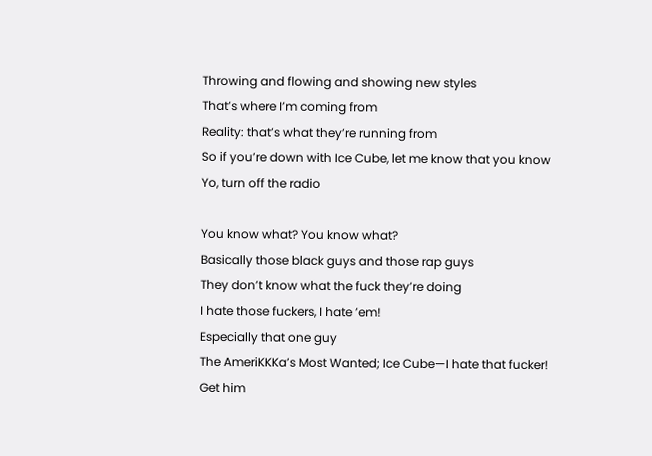Throwing and flowing and showing new styles
That’s where I’m coming from
Reality: that’s what they’re running from
So if you’re down with Ice Cube, let me know that you know
Yo, turn off the radio

You know what? You know what?
Basically those black guys and those rap guys
They don’t know what the fuck they’re doing
I hate those fuckers, I hate ’em!
Especially that one guy
The AmeriKKKa’s Most Wanted; Ice Cube—I hate that fucker!
Get him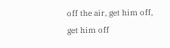off the air, get him off, get him off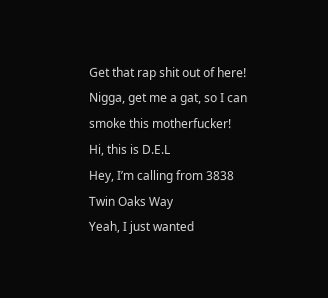Get that rap shit out of here!
Nigga, get me a gat, so I can smoke this motherfucker!
Hi, this is D.E.L
Hey, I’m calling from 3838 Twin Oaks Way
Yeah, I just wanted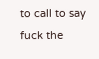to call to say fuck the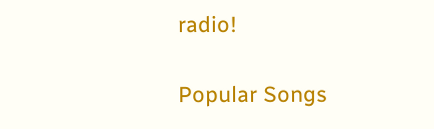radio!

Popular Songs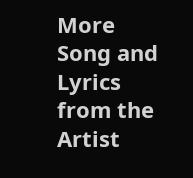More Song and Lyrics from the Artist